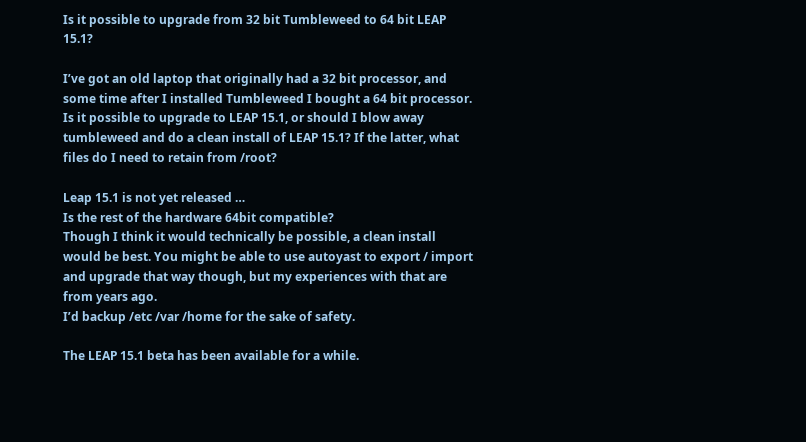Is it possible to upgrade from 32 bit Tumbleweed to 64 bit LEAP 15.1?

I’ve got an old laptop that originally had a 32 bit processor, and some time after I installed Tumbleweed I bought a 64 bit processor. Is it possible to upgrade to LEAP 15.1, or should I blow away tumbleweed and do a clean install of LEAP 15.1? If the latter, what files do I need to retain from /root?

Leap 15.1 is not yet released …
Is the rest of the hardware 64bit compatible?
Though I think it would technically be possible, a clean install would be best. You might be able to use autoyast to export / import and upgrade that way though, but my experiences with that are from years ago.
I’d backup /etc /var /home for the sake of safety.

The LEAP 15.1 beta has been available for a while.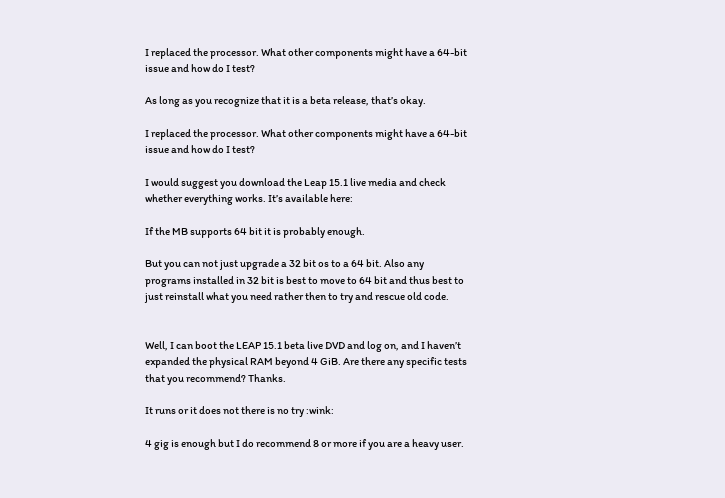I replaced the processor. What other components might have a 64-bit issue and how do I test?

As long as you recognize that it is a beta release, that’s okay.

I replaced the processor. What other components might have a 64-bit issue and how do I test?

I would suggest you download the Leap 15.1 live media and check whether everything works. It’s available here:

If the MB supports 64 bit it is probably enough.

But you can not just upgrade a 32 bit os to a 64 bit. Also any programs installed in 32 bit is best to move to 64 bit and thus best to just reinstall what you need rather then to try and rescue old code.


Well, I can boot the LEAP 15.1 beta live DVD and log on, and I haven’t expanded the physical RAM beyond 4 GiB. Are there any specific tests that you recommend? Thanks.

It runs or it does not there is no try :wink:

4 gig is enough but I do recommend 8 or more if you are a heavy user.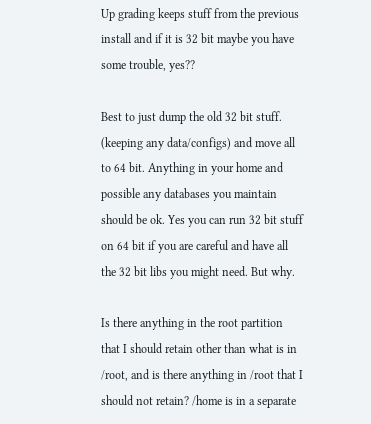Up grading keeps stuff from the previous install and if it is 32 bit maybe you have some trouble, yes??

Best to just dump the old 32 bit stuff. (keeping any data/configs) and move all to 64 bit. Anything in your home and possible any databases you maintain should be ok. Yes you can run 32 bit stuff on 64 bit if you are careful and have all the 32 bit libs you might need. But why.

Is there anything in the root partition that I should retain other than what is in /root, and is there anything in /root that I should not retain? /home is in a separate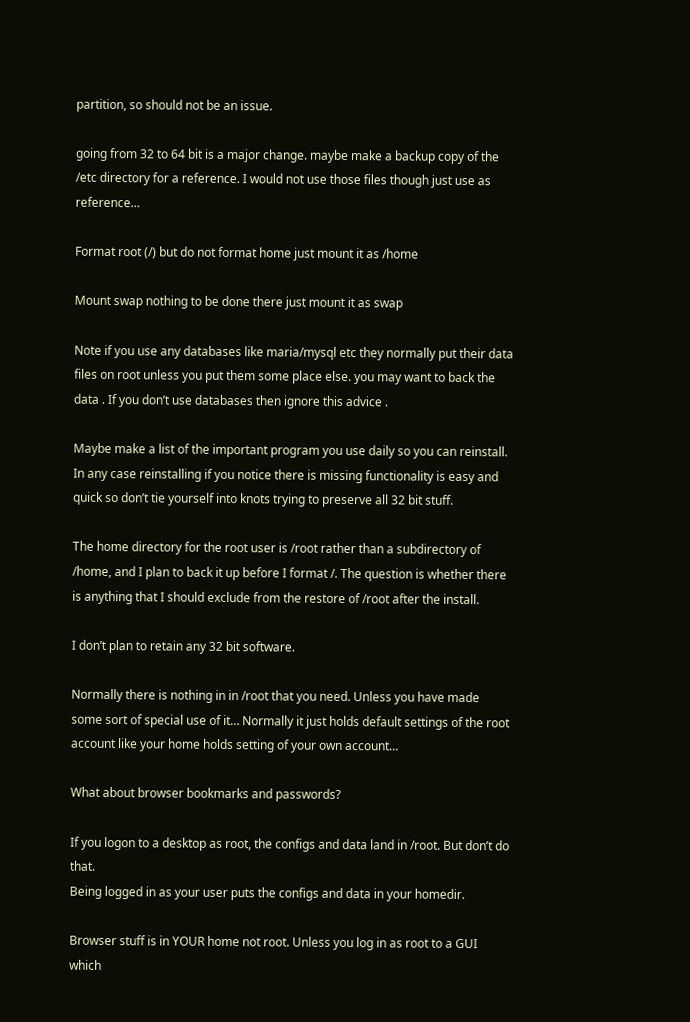partition, so should not be an issue.

going from 32 to 64 bit is a major change. maybe make a backup copy of the /etc directory for a reference. I would not use those files though just use as reference…

Format root (/) but do not format home just mount it as /home

Mount swap nothing to be done there just mount it as swap

Note if you use any databases like maria/mysql etc they normally put their data files on root unless you put them some place else. you may want to back the data . If you don’t use databases then ignore this advice .

Maybe make a list of the important program you use daily so you can reinstall. In any case reinstalling if you notice there is missing functionality is easy and quick so don’t tie yourself into knots trying to preserve all 32 bit stuff.

The home directory for the root user is /root rather than a subdirectory of /home, and I plan to back it up before I format /. The question is whether there is anything that I should exclude from the restore of /root after the install.

I don’t plan to retain any 32 bit software.

Normally there is nothing in in /root that you need. Unless you have made some sort of special use of it… Normally it just holds default settings of the root account like your home holds setting of your own account…

What about browser bookmarks and passwords?

If you logon to a desktop as root, the configs and data land in /root. But don’t do that.
Being logged in as your user puts the configs and data in your homedir.

Browser stuff is in YOUR home not root. Unless you log in as root to a GUI which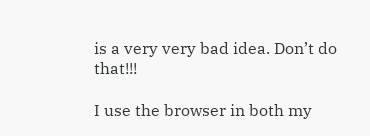is a very very bad idea. Don’t do that!!!

I use the browser in both my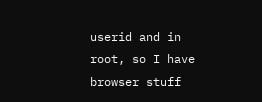userid and in root, so I have browser stuff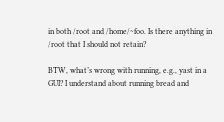in both /root and /home/~foo. Is there anything in /root that I should not retain?

BTW, what’s wrong with running, e.g., yast in a GUI? I understand about running bread and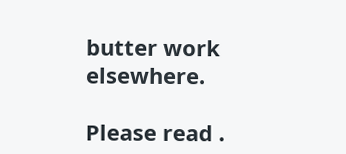butter work elsewhere.

Please read .